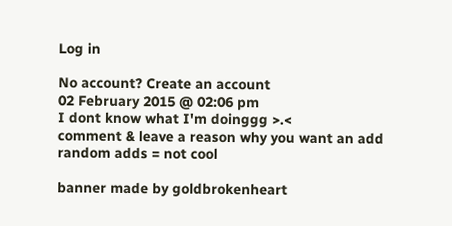Log in

No account? Create an account
02 February 2015 @ 02:06 pm
I dont know what I'm doinggg >.<
comment & leave a reason why you want an add
random adds = not cool

banner made by goldbrokenheart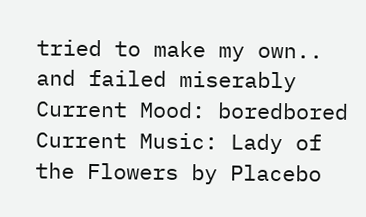tried to make my own.. and failed miserably
Current Mood: boredbored
Current Music: Lady of the Flowers by Placebo